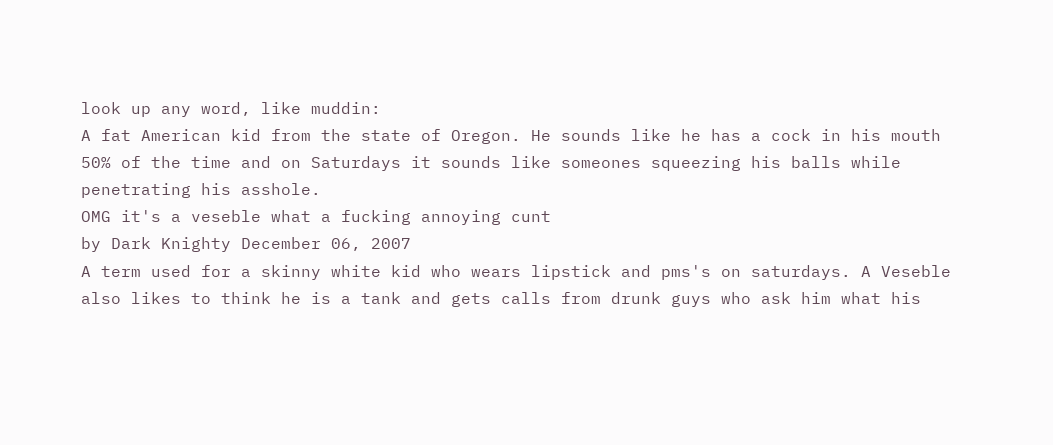look up any word, like muddin:
A fat American kid from the state of Oregon. He sounds like he has a cock in his mouth 50% of the time and on Saturdays it sounds like someones squeezing his balls while penetrating his asshole.
OMG it's a veseble what a fucking annoying cunt
by Dark Knighty December 06, 2007
A term used for a skinny white kid who wears lipstick and pms's on saturdays. A Veseble also likes to think he is a tank and gets calls from drunk guys who ask him what his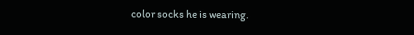color socks he is wearing.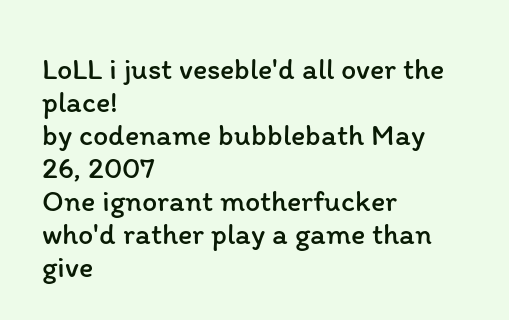LoLL i just veseble'd all over the place!
by codename bubblebath May 26, 2007
One ignorant motherfucker who'd rather play a game than give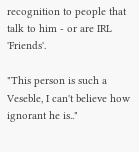recognition to people that talk to him - or are IRL 'Friends'.

"This person is such a Veseble, I can't believe how ignorant he is.."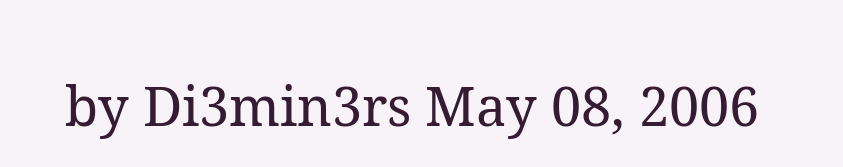by Di3min3rs May 08, 2006